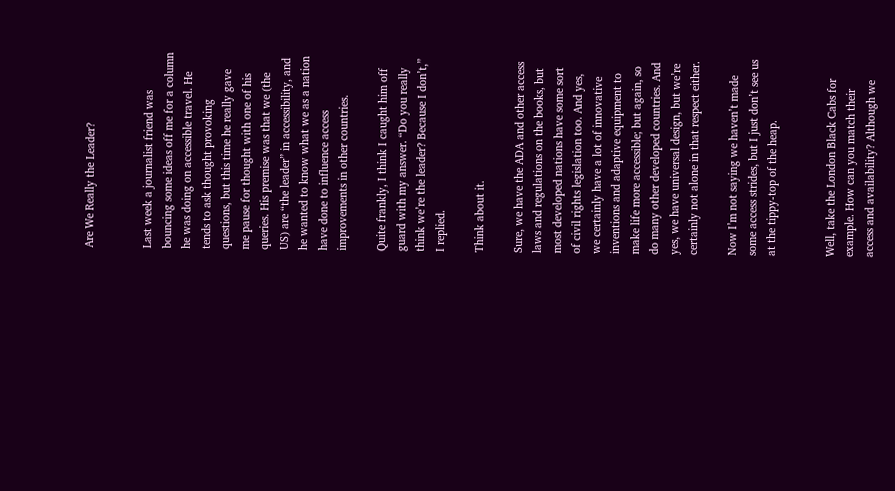Are We Really the Leader?


Last week a journalist friend was bouncing some ideas off me for a column he was doing on accessible travel. He tends to ask thought provoking questions, but this time he really gave me pause for thought with one of his queries. His premise was that we (the US) are “the leader” in accessibility, and he wanted to know what we as a nation have done to influence access improvements in other countries.

Quite frankly, I think I caught him off guard with my answer. “Do you really think we’re the leader? Because I don’t,” I replied.

Think about it.

Sure, we have the ADA and other access laws and regulations on the books, but most developed nations have some sort of civil rights legislation too. And yes, we certainly have a lot of innovative inventions and adaptive equipment to make life more accessible; but again, so do many other developed countries. And yes, we have universal design, but we’re certainly not alone in that respect either.

Now I’m not saying we haven’t made some access strides, but I just don’t see us at the tippy-top of the heap.


Well, take the London Black Cabs for example. How can you match their access and availability? Although we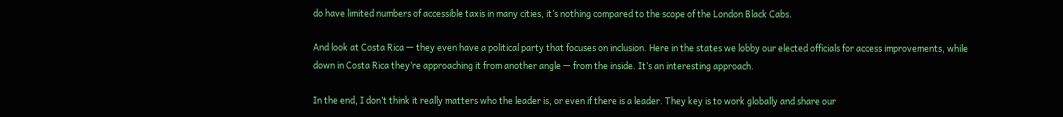do have limited numbers of accessible taxis in many cities, it’s nothing compared to the scope of the London Black Cabs.

And look at Costa Rica — they even have a political party that focuses on inclusion. Here in the states we lobby our elected officials for access improvements, while down in Costa Rica they’re approaching it from another angle — from the inside. It’s an interesting approach.

In the end, I don’t think it really matters who the leader is, or even if there is a leader. They key is to work globally and share our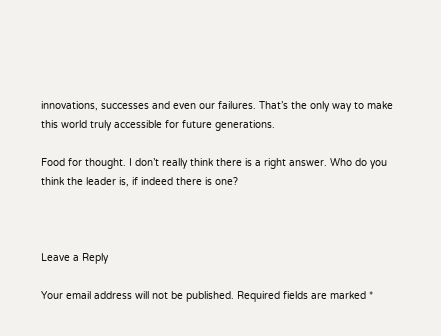innovations, successes and even our failures. That’s the only way to make this world truly accessible for future generations.

Food for thought. I don’t really think there is a right answer. Who do you think the leader is, if indeed there is one?



Leave a Reply

Your email address will not be published. Required fields are marked *